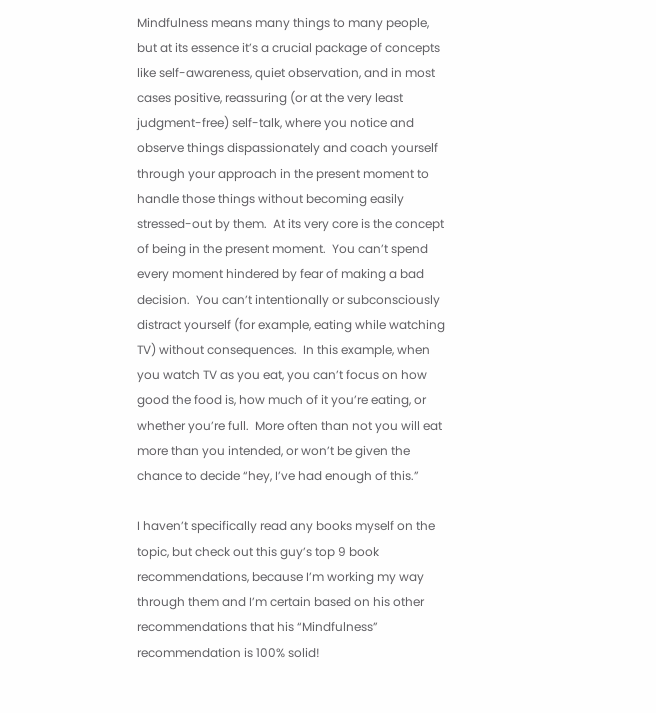Mindfulness means many things to many people, but at its essence it’s a crucial package of concepts like self-awareness, quiet observation, and in most cases positive, reassuring (or at the very least judgment-free) self-talk, where you notice and observe things dispassionately and coach yourself through your approach in the present moment to handle those things without becoming easily stressed-out by them.  At its very core is the concept of being in the present moment.  You can’t spend every moment hindered by fear of making a bad decision.  You can’t intentionally or subconsciously distract yourself (for example, eating while watching TV) without consequences.  In this example, when you watch TV as you eat, you can’t focus on how good the food is, how much of it you’re eating, or whether you’re full.  More often than not you will eat more than you intended, or won’t be given the chance to decide “hey, I’ve had enough of this.”

I haven’t specifically read any books myself on the topic, but check out this guy’s top 9 book recommendations, because I’m working my way through them and I’m certain based on his other recommendations that his “Mindfulness” recommendation is 100% solid!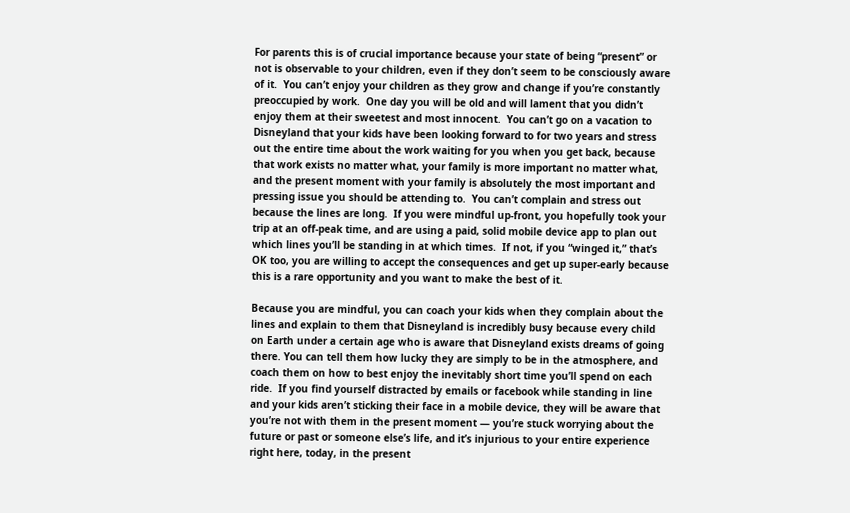For parents this is of crucial importance because your state of being “present” or not is observable to your children, even if they don’t seem to be consciously aware of it.  You can’t enjoy your children as they grow and change if you’re constantly preoccupied by work.  One day you will be old and will lament that you didn’t enjoy them at their sweetest and most innocent.  You can’t go on a vacation to Disneyland that your kids have been looking forward to for two years and stress out the entire time about the work waiting for you when you get back, because that work exists no matter what, your family is more important no matter what, and the present moment with your family is absolutely the most important and pressing issue you should be attending to.  You can’t complain and stress out because the lines are long.  If you were mindful up-front, you hopefully took your trip at an off-peak time, and are using a paid, solid mobile device app to plan out which lines you’ll be standing in at which times.  If not, if you “winged it,” that’s OK too, you are willing to accept the consequences and get up super-early because this is a rare opportunity and you want to make the best of it.

Because you are mindful, you can coach your kids when they complain about the lines and explain to them that Disneyland is incredibly busy because every child on Earth under a certain age who is aware that Disneyland exists dreams of going there. You can tell them how lucky they are simply to be in the atmosphere, and coach them on how to best enjoy the inevitably short time you’ll spend on each ride.  If you find yourself distracted by emails or facebook while standing in line and your kids aren’t sticking their face in a mobile device, they will be aware that you’re not with them in the present moment — you’re stuck worrying about the future or past or someone else’s life, and it’s injurious to your entire experience right here, today, in the present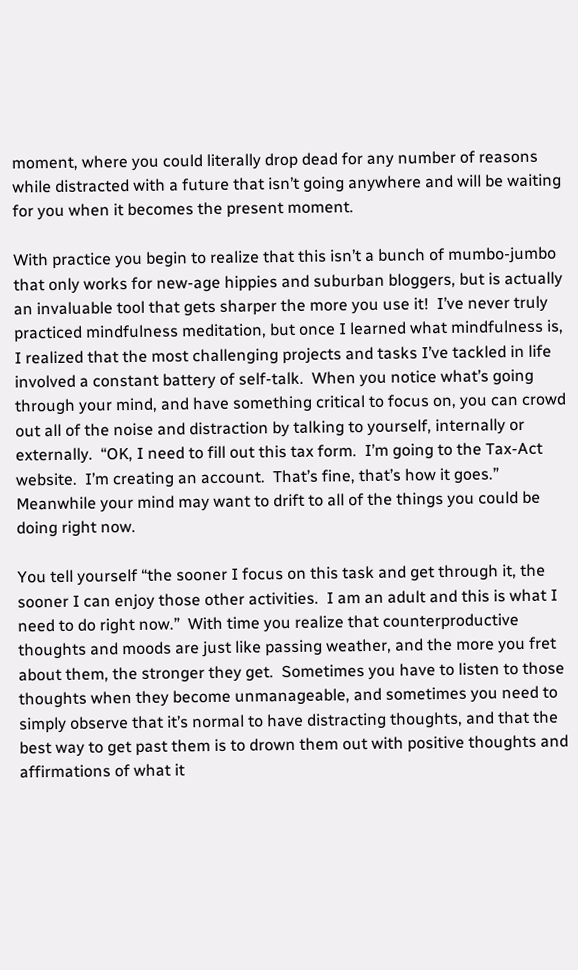moment, where you could literally drop dead for any number of reasons while distracted with a future that isn’t going anywhere and will be waiting for you when it becomes the present moment.

With practice you begin to realize that this isn’t a bunch of mumbo-jumbo that only works for new-age hippies and suburban bloggers, but is actually an invaluable tool that gets sharper the more you use it!  I’ve never truly practiced mindfulness meditation, but once I learned what mindfulness is, I realized that the most challenging projects and tasks I’ve tackled in life involved a constant battery of self-talk.  When you notice what’s going through your mind, and have something critical to focus on, you can crowd out all of the noise and distraction by talking to yourself, internally or externally.  “OK, I need to fill out this tax form.  I’m going to the Tax-Act website.  I’m creating an account.  That’s fine, that’s how it goes.”  Meanwhile your mind may want to drift to all of the things you could be doing right now.

You tell yourself “the sooner I focus on this task and get through it, the sooner I can enjoy those other activities.  I am an adult and this is what I need to do right now.”  With time you realize that counterproductive thoughts and moods are just like passing weather, and the more you fret about them, the stronger they get.  Sometimes you have to listen to those thoughts when they become unmanageable, and sometimes you need to simply observe that it’s normal to have distracting thoughts, and that the best way to get past them is to drown them out with positive thoughts and affirmations of what it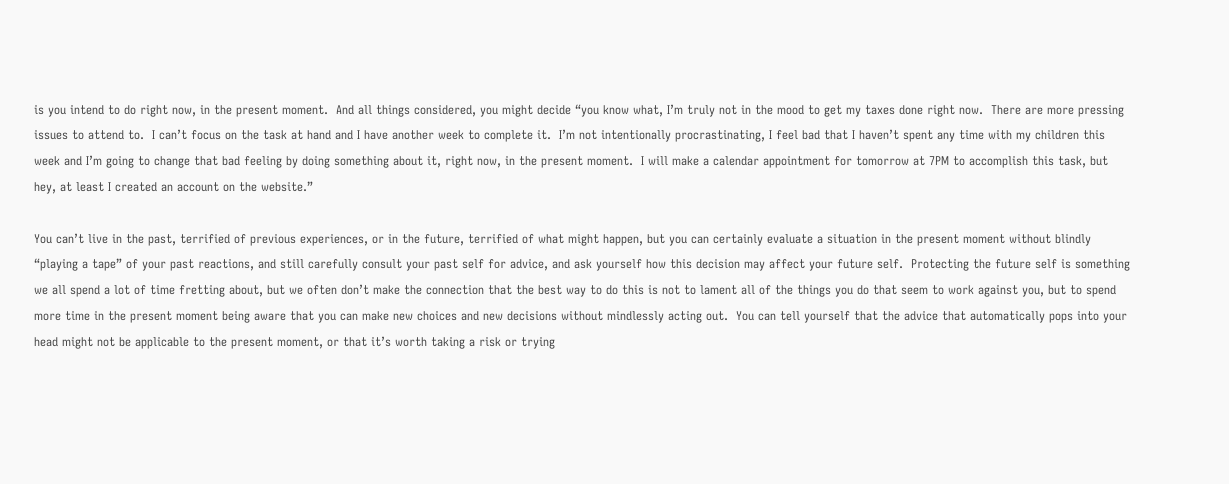is you intend to do right now, in the present moment.  And all things considered, you might decide “you know what, I’m truly not in the mood to get my taxes done right now.  There are more pressing issues to attend to.  I can’t focus on the task at hand and I have another week to complete it.  I’m not intentionally procrastinating, I feel bad that I haven’t spent any time with my children this week and I’m going to change that bad feeling by doing something about it, right now, in the present moment.  I will make a calendar appointment for tomorrow at 7PM to accomplish this task, but hey, at least I created an account on the website.”

You can’t live in the past, terrified of previous experiences, or in the future, terrified of what might happen, but you can certainly evaluate a situation in the present moment without blindly “playing a tape” of your past reactions, and still carefully consult your past self for advice, and ask yourself how this decision may affect your future self.  Protecting the future self is something we all spend a lot of time fretting about, but we often don’t make the connection that the best way to do this is not to lament all of the things you do that seem to work against you, but to spend more time in the present moment being aware that you can make new choices and new decisions without mindlessly acting out.  You can tell yourself that the advice that automatically pops into your head might not be applicable to the present moment, or that it’s worth taking a risk or trying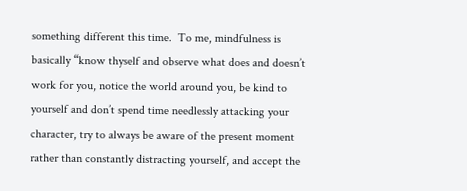something different this time.  To me, mindfulness is basically “know thyself and observe what does and doesn’t work for you, notice the world around you, be kind to yourself and don’t spend time needlessly attacking your character, try to always be aware of the present moment rather than constantly distracting yourself, and accept the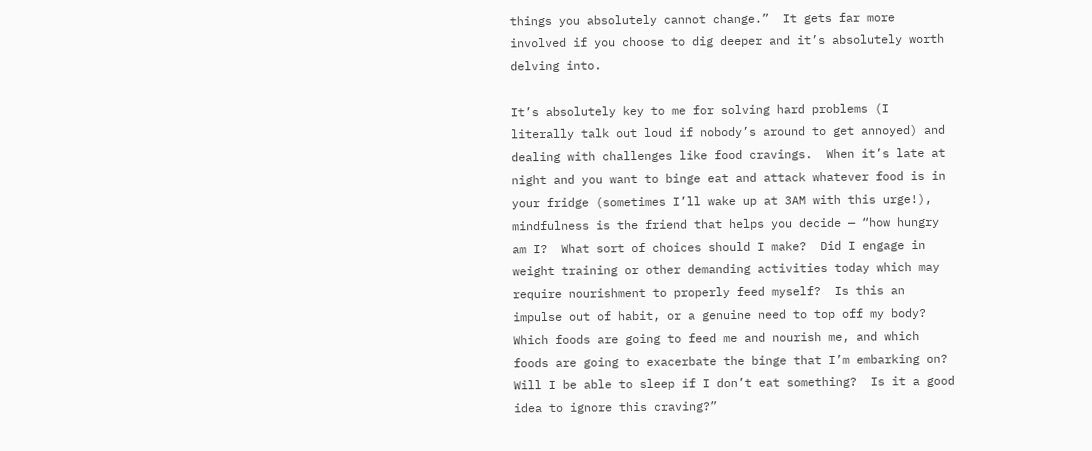things you absolutely cannot change.”  It gets far more involved if you choose to dig deeper and it’s absolutely worth delving into.

It’s absolutely key to me for solving hard problems (I literally talk out loud if nobody’s around to get annoyed) and dealing with challenges like food cravings.  When it’s late at night and you want to binge eat and attack whatever food is in your fridge (sometimes I’ll wake up at 3AM with this urge!), mindfulness is the friend that helps you decide — “how hungry am I?  What sort of choices should I make?  Did I engage in weight training or other demanding activities today which may require nourishment to properly feed myself?  Is this an impulse out of habit, or a genuine need to top off my body?  Which foods are going to feed me and nourish me, and which foods are going to exacerbate the binge that I’m embarking on?  Will I be able to sleep if I don’t eat something?  Is it a good idea to ignore this craving?”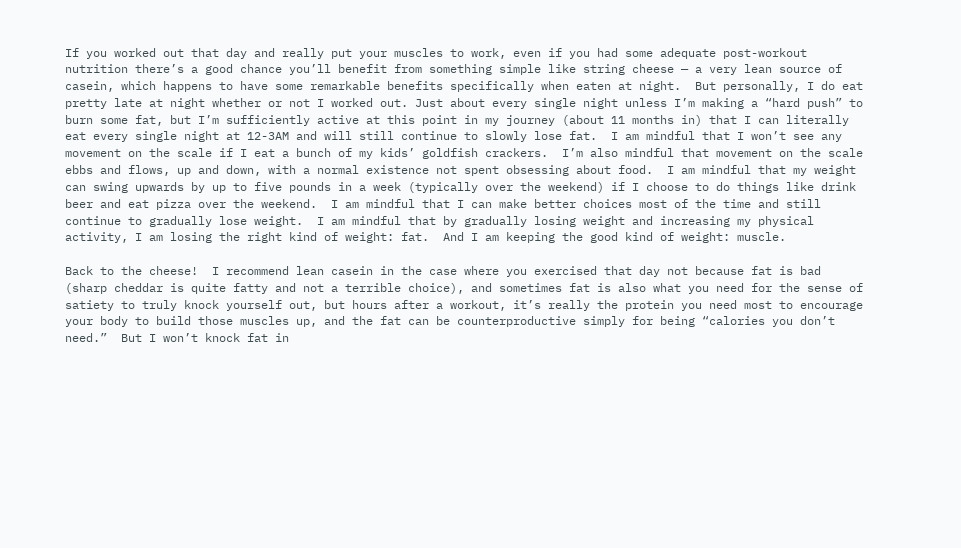If you worked out that day and really put your muscles to work, even if you had some adequate post-workout nutrition there’s a good chance you’ll benefit from something simple like string cheese — a very lean source of casein, which happens to have some remarkable benefits specifically when eaten at night.  But personally, I do eat pretty late at night whether or not I worked out. Just about every single night unless I’m making a “hard push” to burn some fat, but I’m sufficiently active at this point in my journey (about 11 months in) that I can literally eat every single night at 12-3AM and will still continue to slowly lose fat.  I am mindful that I won’t see any movement on the scale if I eat a bunch of my kids’ goldfish crackers.  I’m also mindful that movement on the scale ebbs and flows, up and down, with a normal existence not spent obsessing about food.  I am mindful that my weight can swing upwards by up to five pounds in a week (typically over the weekend) if I choose to do things like drink beer and eat pizza over the weekend.  I am mindful that I can make better choices most of the time and still continue to gradually lose weight.  I am mindful that by gradually losing weight and increasing my physical activity, I am losing the right kind of weight: fat.  And I am keeping the good kind of weight: muscle.

Back to the cheese!  I recommend lean casein in the case where you exercised that day not because fat is bad (sharp cheddar is quite fatty and not a terrible choice), and sometimes fat is also what you need for the sense of satiety to truly knock yourself out, but hours after a workout, it’s really the protein you need most to encourage your body to build those muscles up, and the fat can be counterproductive simply for being “calories you don’t need.”  But I won’t knock fat in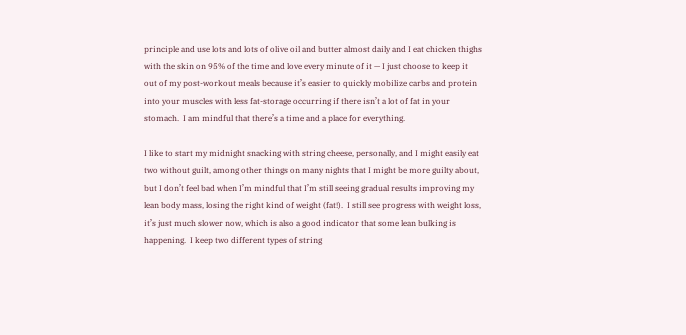principle and use lots and lots of olive oil and butter almost daily and I eat chicken thighs with the skin on 95% of the time and love every minute of it — I just choose to keep it out of my post-workout meals because it’s easier to quickly mobilize carbs and protein into your muscles with less fat-storage occurring if there isn’t a lot of fat in your stomach.  I am mindful that there’s a time and a place for everything.

I like to start my midnight snacking with string cheese, personally, and I might easily eat two without guilt, among other things on many nights that I might be more guilty about, but I don’t feel bad when I’m mindful that I’m still seeing gradual results improving my lean body mass, losing the right kind of weight (fat!).  I still see progress with weight loss, it’s just much slower now, which is also a good indicator that some lean bulking is happening.  I keep two different types of string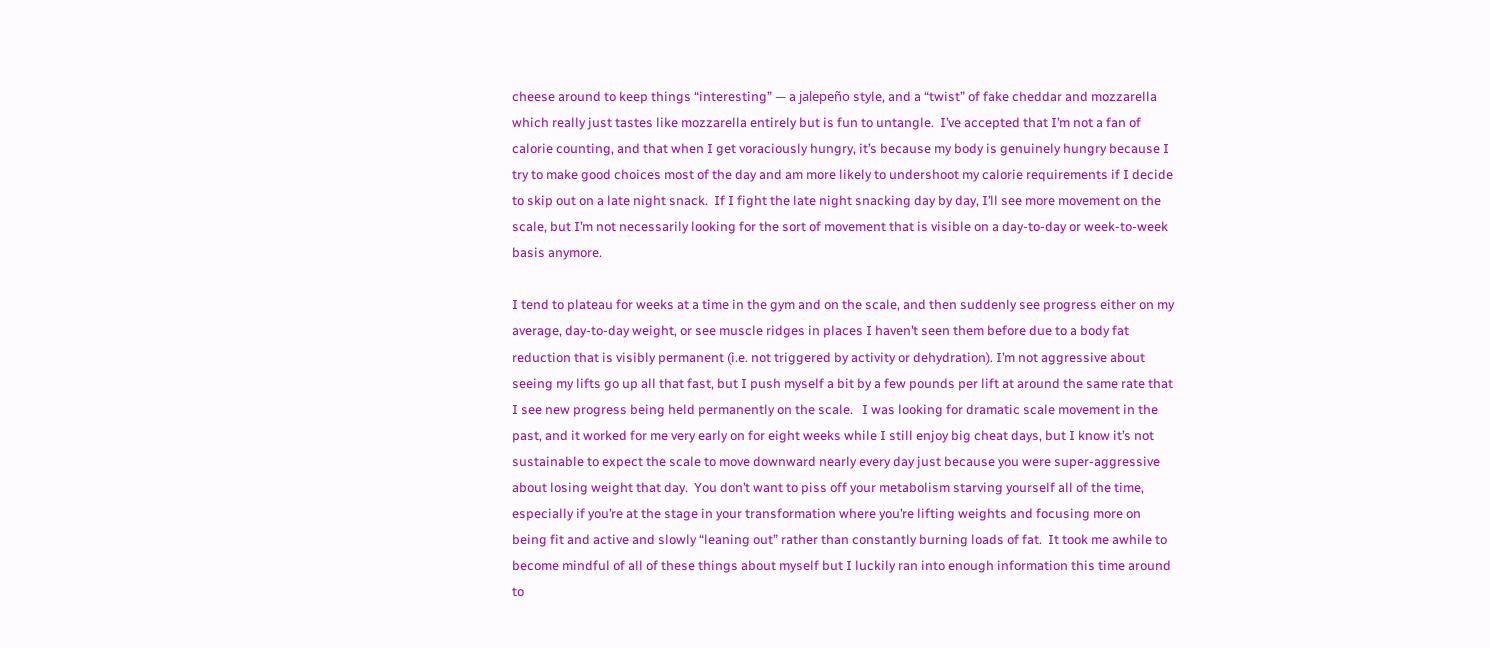cheese around to keep things “interesting” — a jalepeño style, and a “twist” of fake cheddar and mozzarella which really just tastes like mozzarella entirely but is fun to untangle.  I’ve accepted that I’m not a fan of calorie counting, and that when I get voraciously hungry, it’s because my body is genuinely hungry because I try to make good choices most of the day and am more likely to undershoot my calorie requirements if I decide to skip out on a late night snack.  If I fight the late night snacking day by day, I’ll see more movement on the scale, but I’m not necessarily looking for the sort of movement that is visible on a day-to-day or week-to-week basis anymore.

I tend to plateau for weeks at a time in the gym and on the scale, and then suddenly see progress either on my average, day-to-day weight, or see muscle ridges in places I haven’t seen them before due to a body fat reduction that is visibly permanent (i.e. not triggered by activity or dehydration). I’m not aggressive about seeing my lifts go up all that fast, but I push myself a bit by a few pounds per lift at around the same rate that I see new progress being held permanently on the scale.   I was looking for dramatic scale movement in the past, and it worked for me very early on for eight weeks while I still enjoy big cheat days, but I know it’s not sustainable to expect the scale to move downward nearly every day just because you were super-aggressive about losing weight that day.  You don’t want to piss off your metabolism starving yourself all of the time, especially if you’re at the stage in your transformation where you’re lifting weights and focusing more on being fit and active and slowly “leaning out” rather than constantly burning loads of fat.  It took me awhile to become mindful of all of these things about myself but I luckily ran into enough information this time around to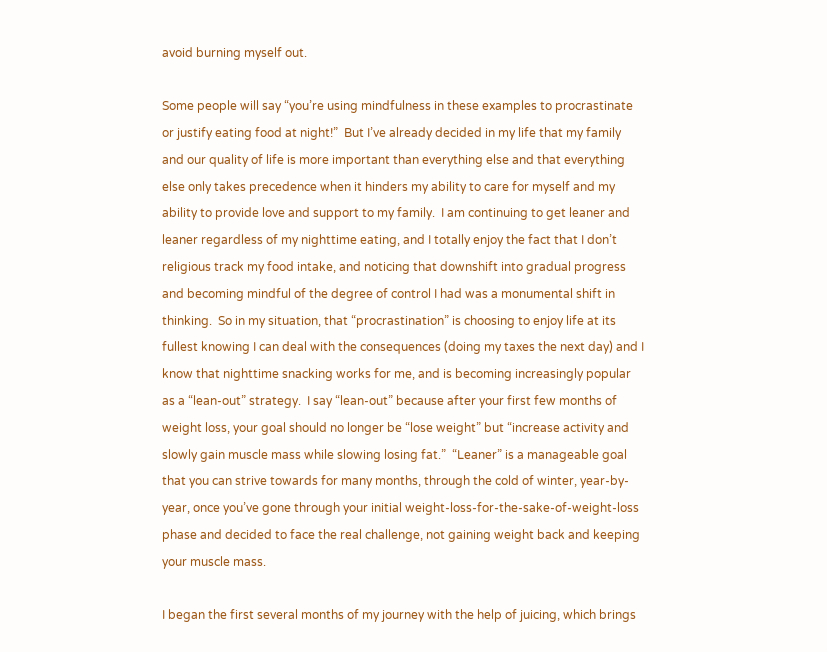avoid burning myself out.

Some people will say “you’re using mindfulness in these examples to procrastinate or justify eating food at night!”  But I’ve already decided in my life that my family and our quality of life is more important than everything else and that everything else only takes precedence when it hinders my ability to care for myself and my ability to provide love and support to my family.  I am continuing to get leaner and leaner regardless of my nighttime eating, and I totally enjoy the fact that I don’t religious track my food intake, and noticing that downshift into gradual progress and becoming mindful of the degree of control I had was a monumental shift in thinking.  So in my situation, that “procrastination” is choosing to enjoy life at its fullest knowing I can deal with the consequences (doing my taxes the next day) and I know that nighttime snacking works for me, and is becoming increasingly popular as a “lean-out” strategy.  I say “lean-out” because after your first few months of weight loss, your goal should no longer be “lose weight” but “increase activity and slowly gain muscle mass while slowing losing fat.”  “Leaner” is a manageable goal that you can strive towards for many months, through the cold of winter, year-by-year, once you’ve gone through your initial weight-loss-for-the-sake-of-weight-loss phase and decided to face the real challenge, not gaining weight back and keeping your muscle mass.

I began the first several months of my journey with the help of juicing, which brings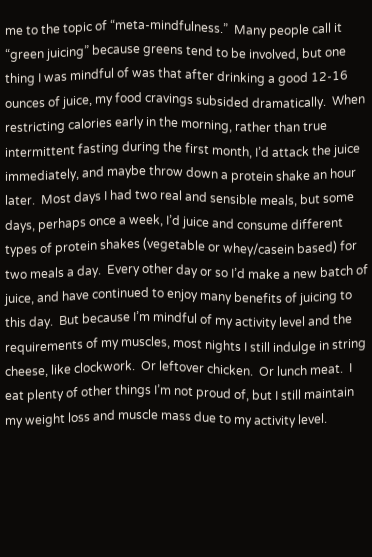me to the topic of “meta-mindfulness.”  Many people call it “green juicing” because greens tend to be involved, but one thing I was mindful of was that after drinking a good 12-16 ounces of juice, my food cravings subsided dramatically.  When restricting calories early in the morning, rather than true intermittent fasting during the first month, I’d attack the juice immediately, and maybe throw down a protein shake an hour later.  Most days I had two real and sensible meals, but some days, perhaps once a week, I’d juice and consume different types of protein shakes (vegetable or whey/casein based) for two meals a day.  Every other day or so I’d make a new batch of juice, and have continued to enjoy many benefits of juicing to this day.  But because I’m mindful of my activity level and the requirements of my muscles, most nights I still indulge in string cheese, like clockwork.  Or leftover chicken.  Or lunch meat.  I eat plenty of other things I’m not proud of, but I still maintain my weight loss and muscle mass due to my activity level.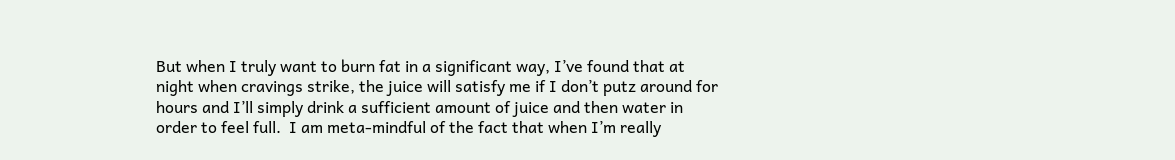But when I truly want to burn fat in a significant way, I’ve found that at night when cravings strike, the juice will satisfy me if I don’t putz around for hours and I’ll simply drink a sufficient amount of juice and then water in order to feel full.  I am meta-mindful of the fact that when I’m really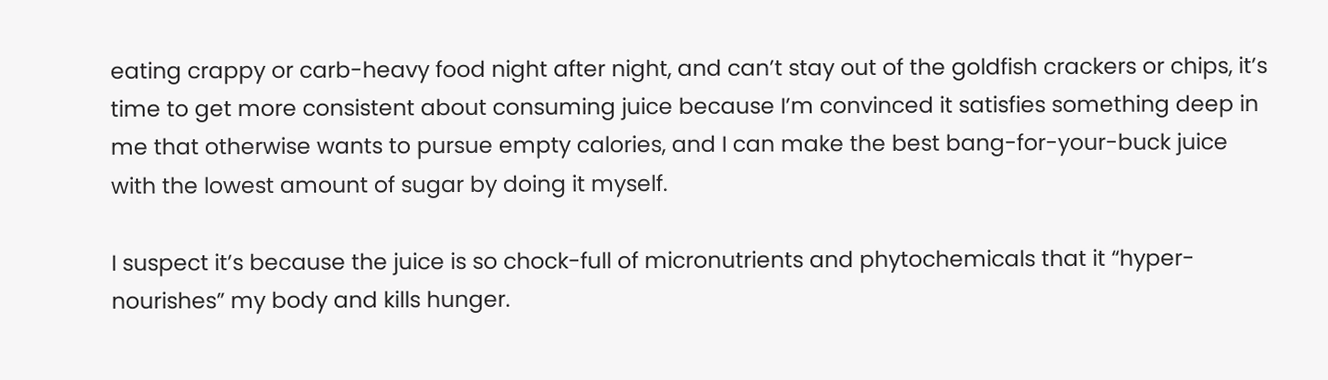eating crappy or carb-heavy food night after night, and can’t stay out of the goldfish crackers or chips, it’s time to get more consistent about consuming juice because I’m convinced it satisfies something deep in me that otherwise wants to pursue empty calories, and I can make the best bang-for-your-buck juice with the lowest amount of sugar by doing it myself.

I suspect it’s because the juice is so chock-full of micronutrients and phytochemicals that it “hyper-nourishes” my body and kills hunger.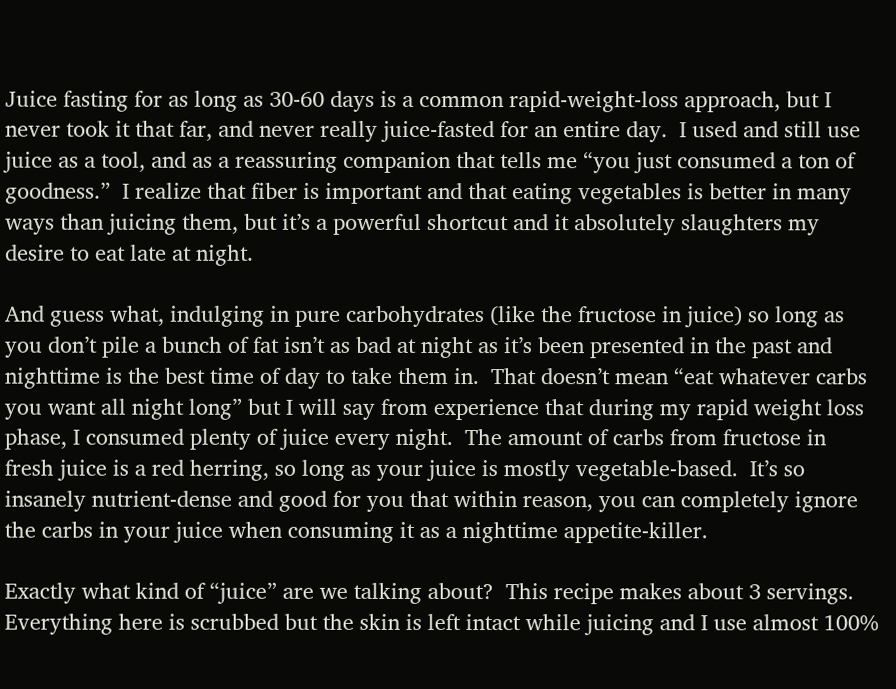Juice fasting for as long as 30-60 days is a common rapid-weight-loss approach, but I never took it that far, and never really juice-fasted for an entire day.  I used and still use juice as a tool, and as a reassuring companion that tells me “you just consumed a ton of goodness.”  I realize that fiber is important and that eating vegetables is better in many ways than juicing them, but it’s a powerful shortcut and it absolutely slaughters my desire to eat late at night.

And guess what, indulging in pure carbohydrates (like the fructose in juice) so long as you don’t pile a bunch of fat isn’t as bad at night as it’s been presented in the past and nighttime is the best time of day to take them in.  That doesn’t mean “eat whatever carbs you want all night long” but I will say from experience that during my rapid weight loss phase, I consumed plenty of juice every night.  The amount of carbs from fructose in fresh juice is a red herring, so long as your juice is mostly vegetable-based.  It’s so insanely nutrient-dense and good for you that within reason, you can completely ignore the carbs in your juice when consuming it as a nighttime appetite-killer.

Exactly what kind of “juice” are we talking about?  This recipe makes about 3 servings.  Everything here is scrubbed but the skin is left intact while juicing and I use almost 100%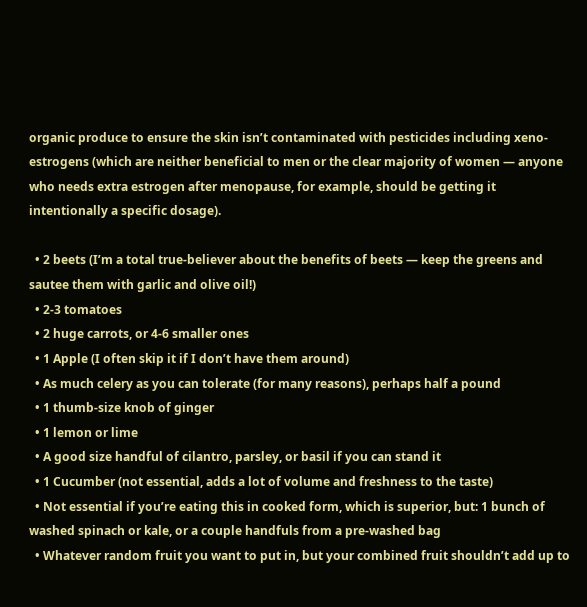organic produce to ensure the skin isn’t contaminated with pesticides including xeno-estrogens (which are neither beneficial to men or the clear majority of women — anyone who needs extra estrogen after menopause, for example, should be getting it intentionally a specific dosage).

  • 2 beets (I’m a total true-believer about the benefits of beets — keep the greens and sautee them with garlic and olive oil!)
  • 2-3 tomatoes
  • 2 huge carrots, or 4-6 smaller ones
  • 1 Apple (I often skip it if I don’t have them around)
  • As much celery as you can tolerate (for many reasons), perhaps half a pound
  • 1 thumb-size knob of ginger
  • 1 lemon or lime
  • A good size handful of cilantro, parsley, or basil if you can stand it
  • 1 Cucumber (not essential, adds a lot of volume and freshness to the taste)
  • Not essential if you’re eating this in cooked form, which is superior, but: 1 bunch of washed spinach or kale, or a couple handfuls from a pre-washed bag
  • Whatever random fruit you want to put in, but your combined fruit shouldn’t add up to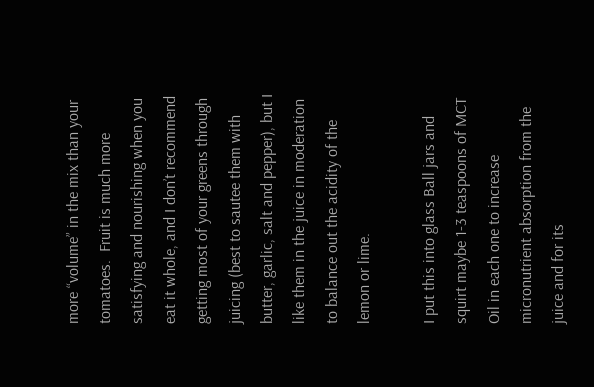more “volume” in the mix than your tomatoes.  Fruit is much more satisfying and nourishing when you eat it whole, and I don’t recommend getting most of your greens through juicing (best to sautee them with butter, garlic, salt and pepper), but I like them in the juice in moderation to balance out the acidity of the lemon or lime.

I put this into glass Ball jars and squirt maybe 1-3 teaspoons of MCT Oil in each one to increase micronutrient absorption from the juice and for its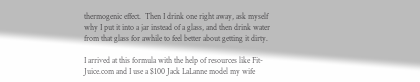thermogenic effect.  Then I drink one right away, ask myself why I put it into a jar instead of a glass, and then drink water from that glass for awhile to feel better about getting it dirty.

I arrived at this formula with the help of resources like Fit-Juice.com and I use a $100 Jack LaLanne model my wife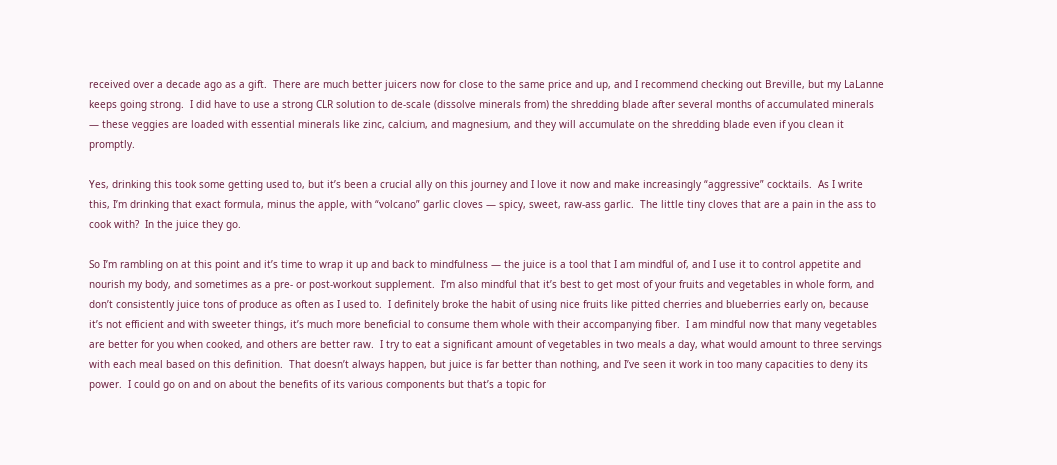received over a decade ago as a gift.  There are much better juicers now for close to the same price and up, and I recommend checking out Breville, but my LaLanne keeps going strong.  I did have to use a strong CLR solution to de-scale (dissolve minerals from) the shredding blade after several months of accumulated minerals — these veggies are loaded with essential minerals like zinc, calcium, and magnesium, and they will accumulate on the shredding blade even if you clean it promptly.

Yes, drinking this took some getting used to, but it’s been a crucial ally on this journey and I love it now and make increasingly “aggressive” cocktails.  As I write this, I’m drinking that exact formula, minus the apple, with “volcano” garlic cloves — spicy, sweet, raw-ass garlic.  The little tiny cloves that are a pain in the ass to cook with?  In the juice they go.

So I’m rambling on at this point and it’s time to wrap it up and back to mindfulness — the juice is a tool that I am mindful of, and I use it to control appetite and nourish my body, and sometimes as a pre- or post-workout supplement.  I’m also mindful that it’s best to get most of your fruits and vegetables in whole form, and don’t consistently juice tons of produce as often as I used to.  I definitely broke the habit of using nice fruits like pitted cherries and blueberries early on, because it’s not efficient and with sweeter things, it’s much more beneficial to consume them whole with their accompanying fiber.  I am mindful now that many vegetables are better for you when cooked, and others are better raw.  I try to eat a significant amount of vegetables in two meals a day, what would amount to three servings with each meal based on this definition.  That doesn’t always happen, but juice is far better than nothing, and I’ve seen it work in too many capacities to deny its power.  I could go on and on about the benefits of its various components but that’s a topic for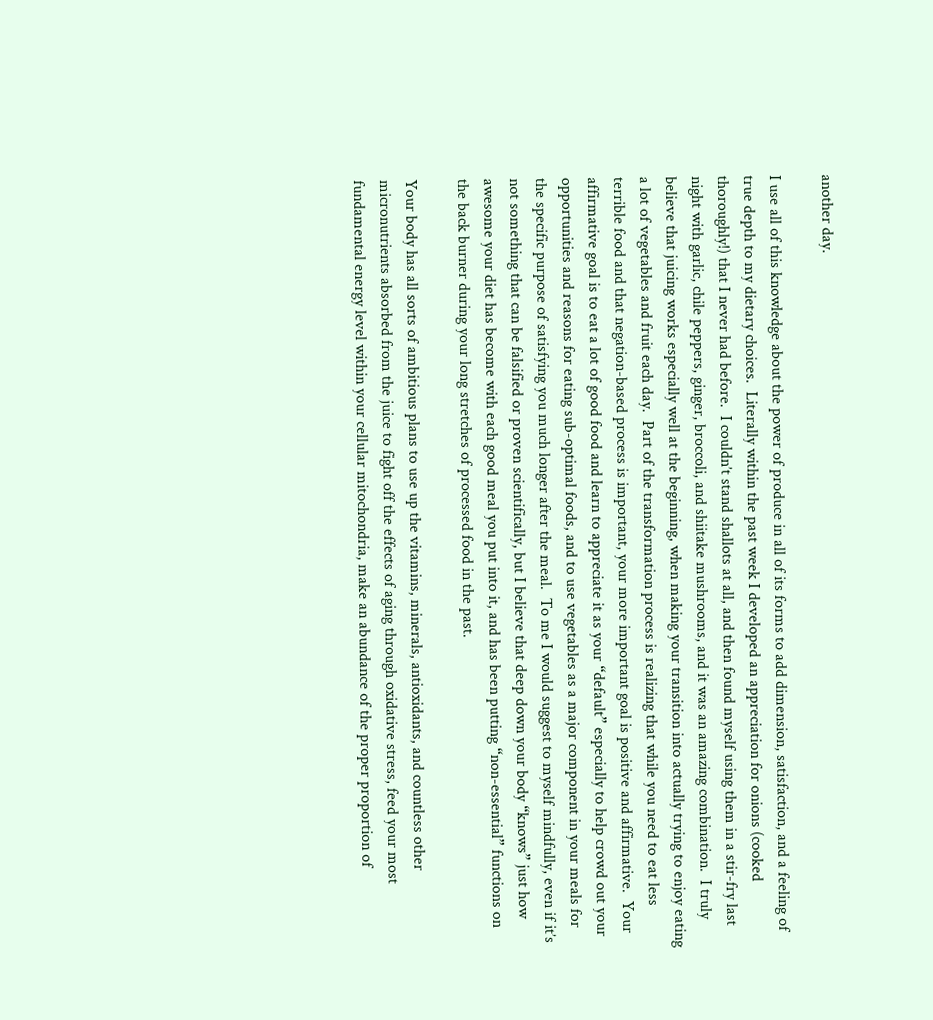another day.

I use all of this knowledge about the power of produce in all of its forms to add dimension, satisfaction, and a feeling of true depth to my dietary choices.  Literally within the past week I developed an appreciation for onions (cooked thoroughly!) that I never had before.  I couldn’t stand shallots at all, and then found myself using them in a stir-fry last night with garlic, chile peppers, ginger, broccoli, and shiitake mushrooms, and it was an amazing combination.  I truly believe that juicing works especially well at the beginning, when making your transition into actually trying to enjoy eating a lot of vegetables and fruit each day.  Part of the transformation process is realizing that while you need to eat less terrible food and that negation-based process is important, your more important goal is positive and affirmative.  Your affirmative goal is to eat a lot of good food and learn to appreciate it as your “default” especially to help crowd out your opportunities and reasons for eating sub-optimal foods, and to use vegetables as a major component in your meals for the specific purpose of satisfying you much longer after the meal.  To me I would suggest to myself mindfully, even if it’s not something that can be falsified or proven scientifically, but I believe that deep down your body “knows” just how awesome your diet has become with each good meal you put into it, and has been putting “non-essential” functions on the back burner during your long stretches of processed food in the past.

Your body has all sorts of ambitious plans to use up the vitamins, minerals, antioxidants, and countless other micronutrients absorbed from the juice to fight off the effects of aging through oxidative stress, feed your most fundamental energy level within your cellular mitochondria, make an abundance of the proper proportion of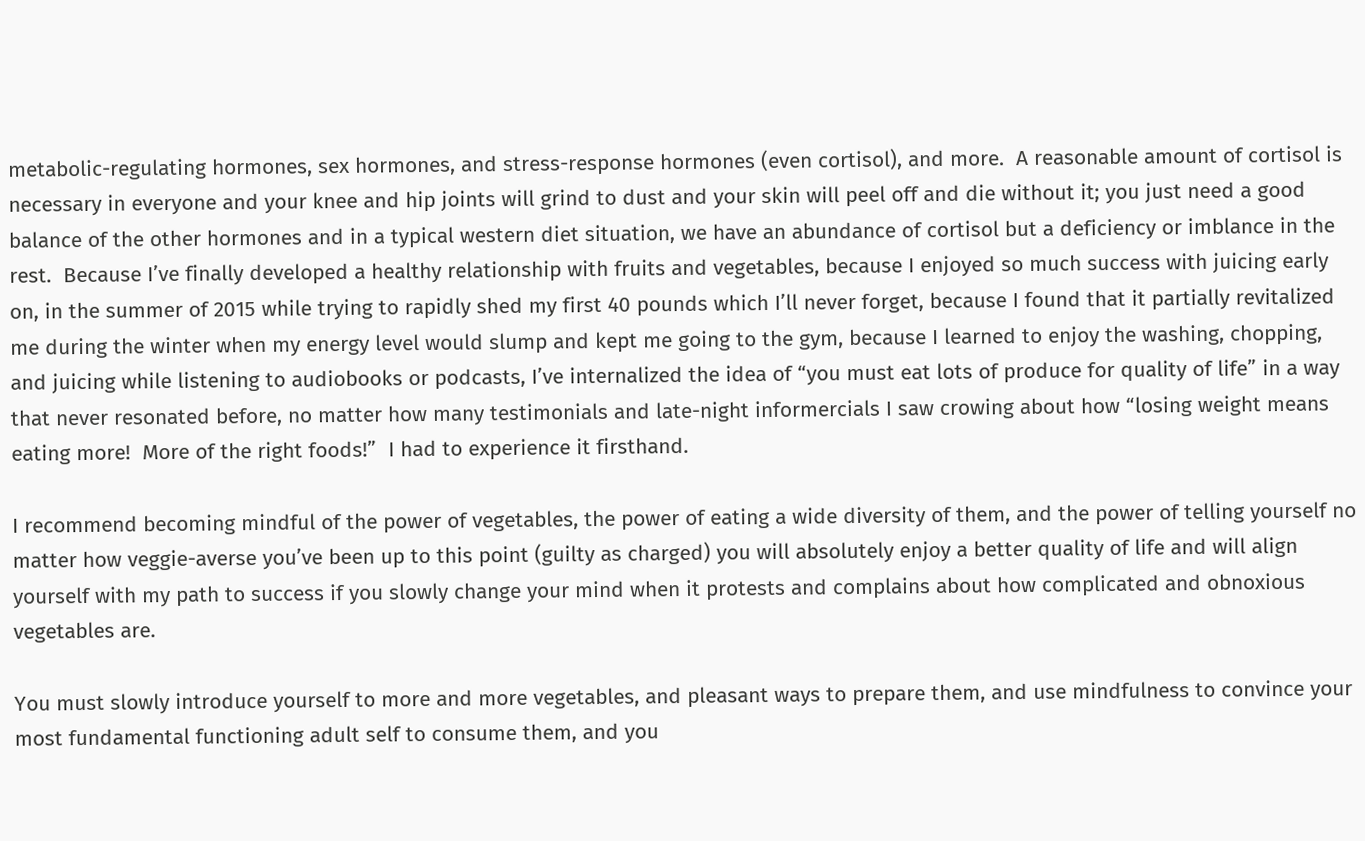metabolic-regulating hormones, sex hormones, and stress-response hormones (even cortisol), and more.  A reasonable amount of cortisol is necessary in everyone and your knee and hip joints will grind to dust and your skin will peel off and die without it; you just need a good balance of the other hormones and in a typical western diet situation, we have an abundance of cortisol but a deficiency or imblance in the rest.  Because I’ve finally developed a healthy relationship with fruits and vegetables, because I enjoyed so much success with juicing early on, in the summer of 2015 while trying to rapidly shed my first 40 pounds which I’ll never forget, because I found that it partially revitalized me during the winter when my energy level would slump and kept me going to the gym, because I learned to enjoy the washing, chopping, and juicing while listening to audiobooks or podcasts, I’ve internalized the idea of “you must eat lots of produce for quality of life” in a way that never resonated before, no matter how many testimonials and late-night informercials I saw crowing about how “losing weight means eating more!  More of the right foods!”  I had to experience it firsthand.

I recommend becoming mindful of the power of vegetables, the power of eating a wide diversity of them, and the power of telling yourself no matter how veggie-averse you’ve been up to this point (guilty as charged) you will absolutely enjoy a better quality of life and will align yourself with my path to success if you slowly change your mind when it protests and complains about how complicated and obnoxious vegetables are.

You must slowly introduce yourself to more and more vegetables, and pleasant ways to prepare them, and use mindfulness to convince your most fundamental functioning adult self to consume them, and you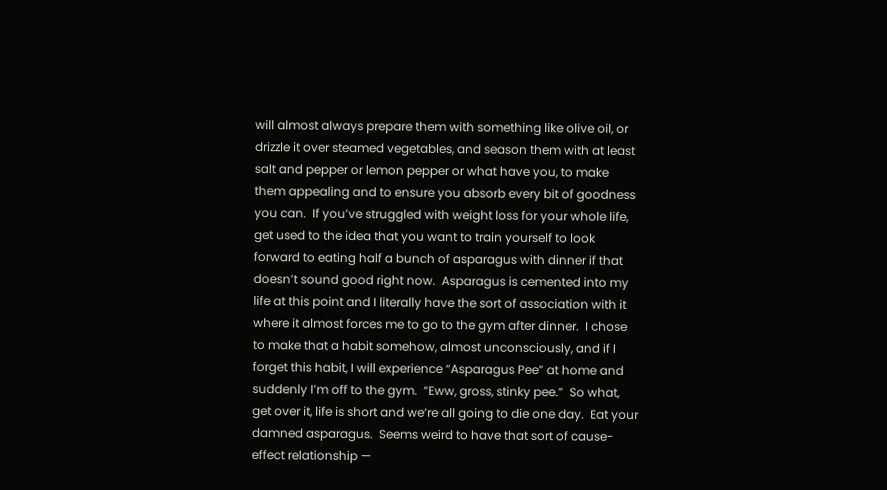will almost always prepare them with something like olive oil, or drizzle it over steamed vegetables, and season them with at least salt and pepper or lemon pepper or what have you, to make them appealing and to ensure you absorb every bit of goodness you can.  If you’ve struggled with weight loss for your whole life, get used to the idea that you want to train yourself to look forward to eating half a bunch of asparagus with dinner if that doesn’t sound good right now.  Asparagus is cemented into my life at this point and I literally have the sort of association with it where it almost forces me to go to the gym after dinner.  I chose to make that a habit somehow, almost unconsciously, and if I forget this habit, I will experience “Asparagus Pee” at home and suddenly I’m off to the gym.  “Eww, gross, stinky pee.”  So what, get over it, life is short and we’re all going to die one day.  Eat your damned asparagus.  Seems weird to have that sort of cause-effect relationship —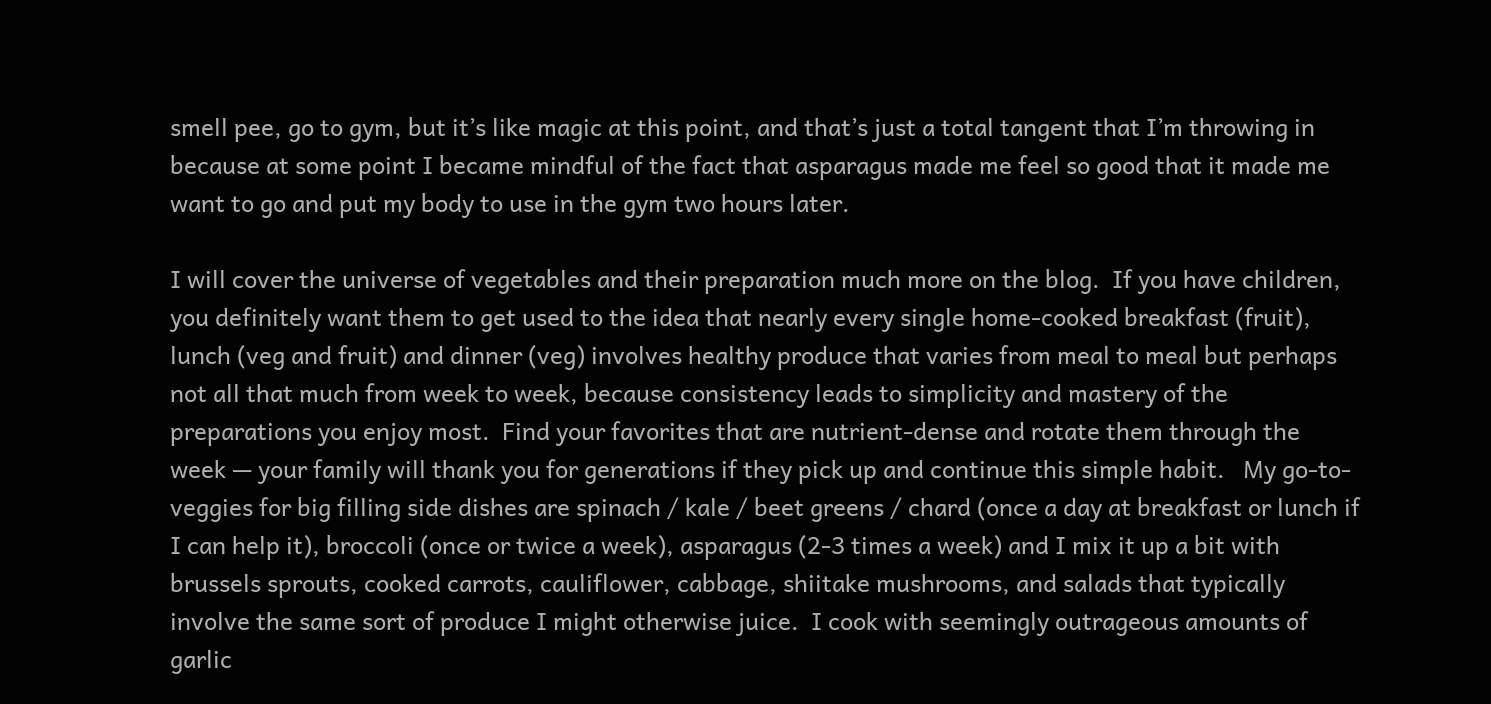smell pee, go to gym, but it’s like magic at this point, and that’s just a total tangent that I’m throwing in because at some point I became mindful of the fact that asparagus made me feel so good that it made me want to go and put my body to use in the gym two hours later.

I will cover the universe of vegetables and their preparation much more on the blog.  If you have children, you definitely want them to get used to the idea that nearly every single home-cooked breakfast (fruit), lunch (veg and fruit) and dinner (veg) involves healthy produce that varies from meal to meal but perhaps not all that much from week to week, because consistency leads to simplicity and mastery of the preparations you enjoy most.  Find your favorites that are nutrient-dense and rotate them through the week — your family will thank you for generations if they pick up and continue this simple habit.   My go-to-veggies for big filling side dishes are spinach / kale / beet greens / chard (once a day at breakfast or lunch if I can help it), broccoli (once or twice a week), asparagus (2-3 times a week) and I mix it up a bit with brussels sprouts, cooked carrots, cauliflower, cabbage, shiitake mushrooms, and salads that typically involve the same sort of produce I might otherwise juice.  I cook with seemingly outrageous amounts of garlic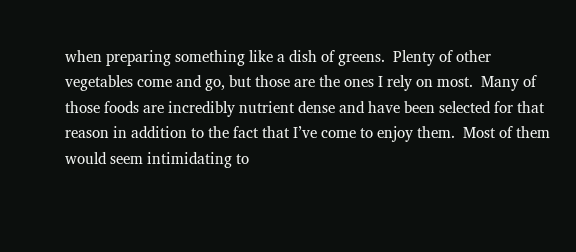when preparing something like a dish of greens.  Plenty of other vegetables come and go, but those are the ones I rely on most.  Many of those foods are incredibly nutrient dense and have been selected for that reason in addition to the fact that I’ve come to enjoy them.  Most of them would seem intimidating to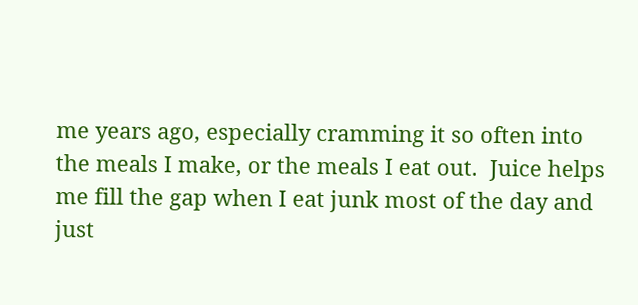me years ago, especially cramming it so often into the meals I make, or the meals I eat out.  Juice helps me fill the gap when I eat junk most of the day and just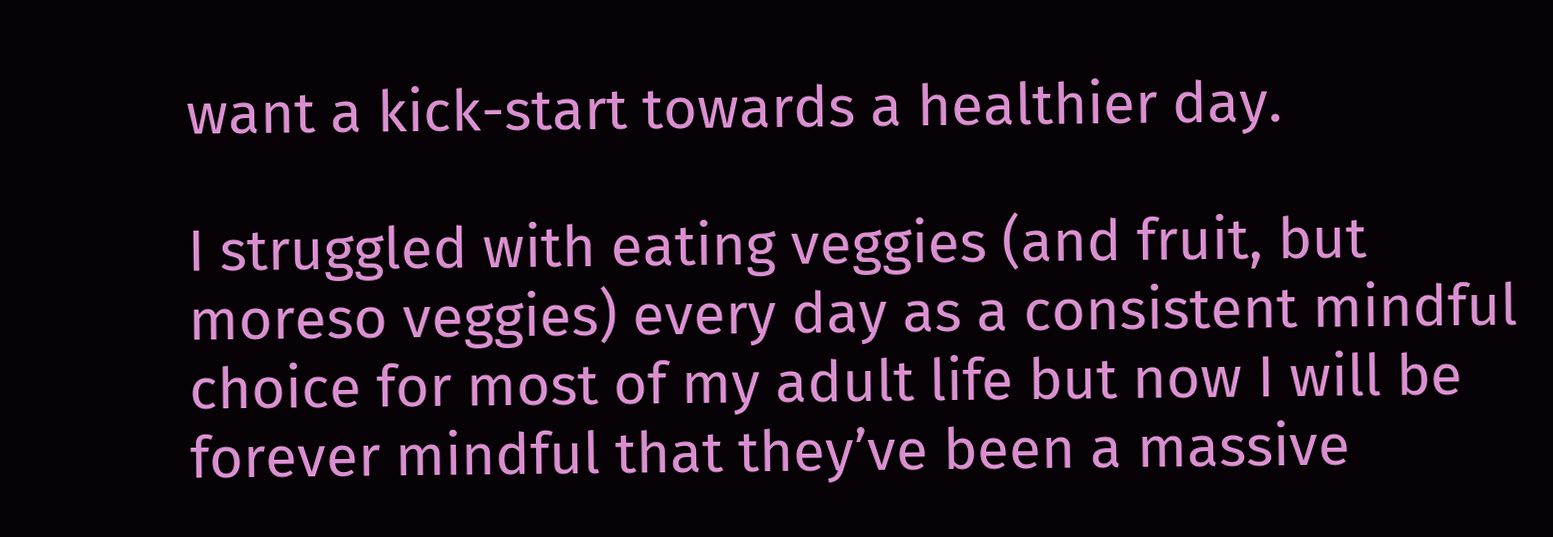want a kick-start towards a healthier day.

I struggled with eating veggies (and fruit, but moreso veggies) every day as a consistent mindful choice for most of my adult life but now I will be forever mindful that they’ve been a massive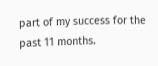part of my success for the past 11 months.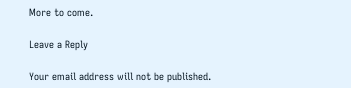More to come.

Leave a Reply

Your email address will not be published.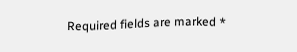Required fields are marked *